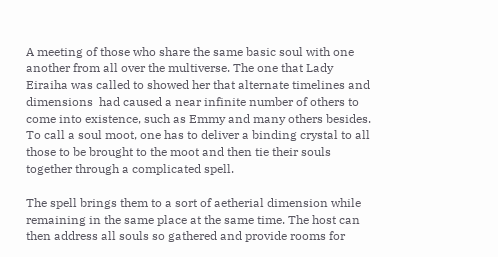A meeting of those who share the same basic soul with one another from all over the multiverse. The one that Lady Eiraiha was called to showed her that alternate timelines and dimensions  had caused a near infinite number of others to come into existence, such as Emmy and many others besides. To call a soul moot, one has to deliver a binding crystal to all those to be brought to the moot and then tie their souls together through a complicated spell.

The spell brings them to a sort of aetherial dimension while remaining in the same place at the same time. The host can then address all souls so gathered and provide rooms for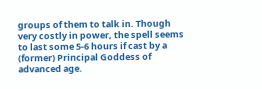groups of them to talk in. Though very costly in power, the spell seems to last some 5-6 hours if cast by a (former) Principal Goddess of advanced age.